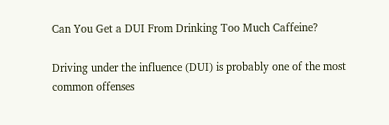Can You Get a DUI From Drinking Too Much Caffeine?

Driving under the influence (DUI) is probably one of the most common offenses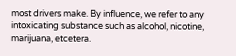most drivers make. By influence, we refer to any intoxicating substance such as alcohol, nicotine, marijuana, etcetera.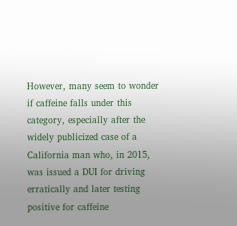However, many seem to wonder if caffeine falls under this category, especially after the widely publicized case of a California man who, in 2015, was issued a DUI for driving erratically and later testing positive for caffeine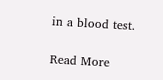in a blood test.

Read More